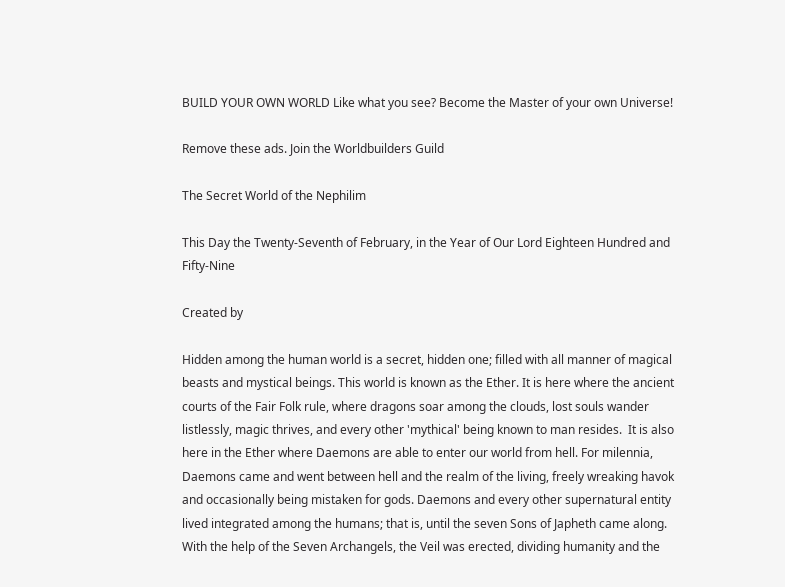BUILD YOUR OWN WORLD Like what you see? Become the Master of your own Universe!

Remove these ads. Join the Worldbuilders Guild

The Secret World of the Nephilim

This Day the Twenty-Seventh of February, in the Year of Our Lord Eighteen Hundred and Fifty-Nine

Created by

Hidden among the human world is a secret, hidden one; filled with all manner of magical beasts and mystical beings. This world is known as the Ether. It is here where the ancient courts of the Fair Folk rule, where dragons soar among the clouds, lost souls wander listlessly, magic thrives, and every other 'mythical' being known to man resides.  It is also here in the Ether where Daemons are able to enter our world from hell. For milennia, Daemons came and went between hell and the realm of the living, freely wreaking havok and occasionally being mistaken for gods. Daemons and every other supernatural entity lived integrated among the humans; that is, until the seven Sons of Japheth came along. With the help of the Seven Archangels, the Veil was erected, dividing humanity and the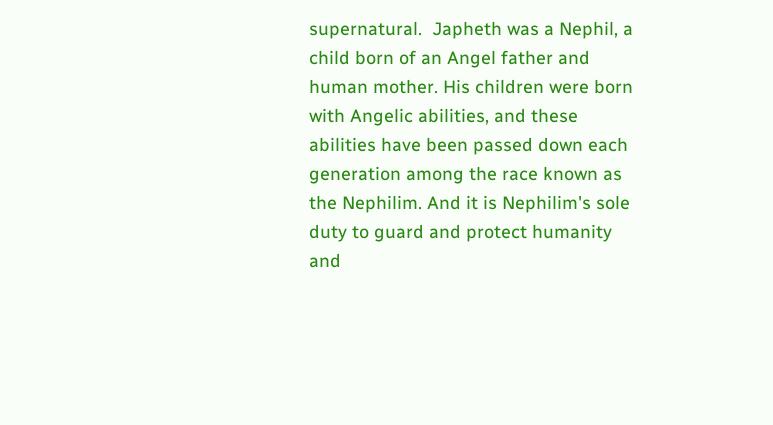supernatural.  Japheth was a Nephil, a child born of an Angel father and human mother. His children were born with Angelic abilities, and these abilities have been passed down each generation among the race known as the Nephilim. And it is Nephilim's sole duty to guard and protect humanity and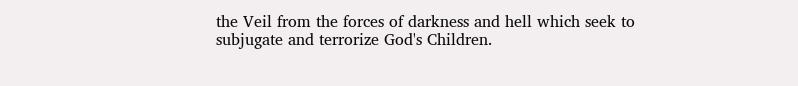the Veil from the forces of darkness and hell which seek to subjugate and terrorize God's Children.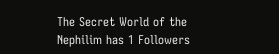The Secret World of the Nephilim has 1 Followers